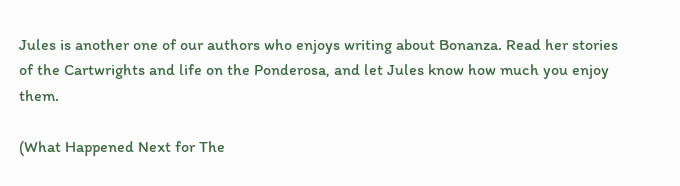Jules is another one of our authors who enjoys writing about Bonanza. Read her stories of the Cartwrights and life on the Ponderosa, and let Jules know how much you enjoy them.

(What Happened Next for The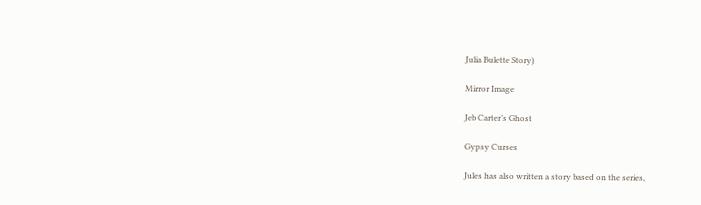Julia Bulette Story)

Mirror Image

Jeb Carter’s Ghost

Gypsy Curses

Jules has also written a story based on the series,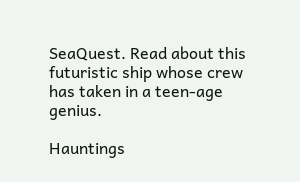SeaQuest. Read about this futuristic ship whose crew has taken in a teen-age genius.

Hauntings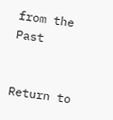from the Past


Return to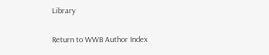Library

Return to WWB Author Index